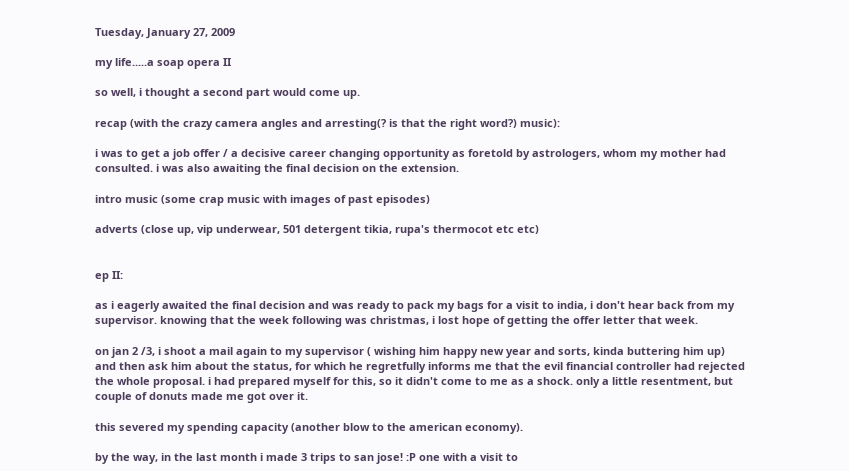Tuesday, January 27, 2009

my life.....a soap opera II

so well, i thought a second part would come up.

recap (with the crazy camera angles and arresting(? is that the right word?) music):

i was to get a job offer / a decisive career changing opportunity as foretold by astrologers, whom my mother had consulted. i was also awaiting the final decision on the extension.

intro music (some crap music with images of past episodes)

adverts (close up, vip underwear, 501 detergent tikia, rupa's thermocot etc etc)


ep II:

as i eagerly awaited the final decision and was ready to pack my bags for a visit to india, i don't hear back from my supervisor. knowing that the week following was christmas, i lost hope of getting the offer letter that week.

on jan 2 /3, i shoot a mail again to my supervisor ( wishing him happy new year and sorts, kinda buttering him up) and then ask him about the status, for which he regretfully informs me that the evil financial controller had rejected the whole proposal. i had prepared myself for this, so it didn't come to me as a shock. only a little resentment, but couple of donuts made me got over it.

this severed my spending capacity (another blow to the american economy).

by the way, in the last month i made 3 trips to san jose! :P one with a visit to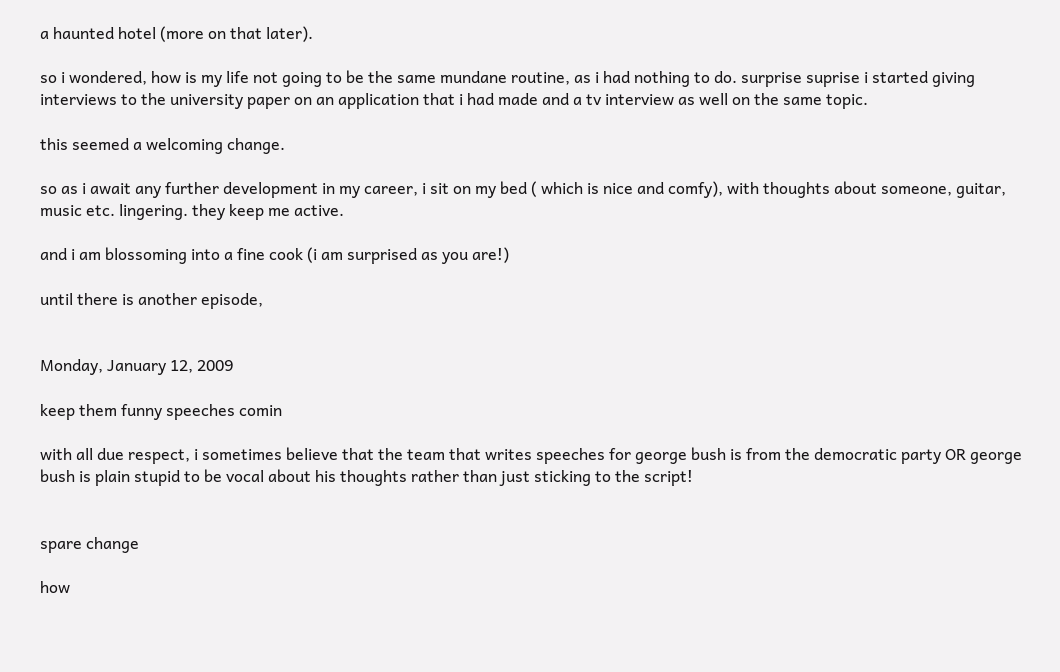a haunted hotel (more on that later).

so i wondered, how is my life not going to be the same mundane routine, as i had nothing to do. surprise suprise i started giving interviews to the university paper on an application that i had made and a tv interview as well on the same topic.

this seemed a welcoming change.

so as i await any further development in my career, i sit on my bed ( which is nice and comfy), with thoughts about someone, guitar, music etc. lingering. they keep me active.

and i am blossoming into a fine cook (i am surprised as you are!)

until there is another episode,


Monday, January 12, 2009

keep them funny speeches comin

with all due respect, i sometimes believe that the team that writes speeches for george bush is from the democratic party OR george bush is plain stupid to be vocal about his thoughts rather than just sticking to the script!


spare change

how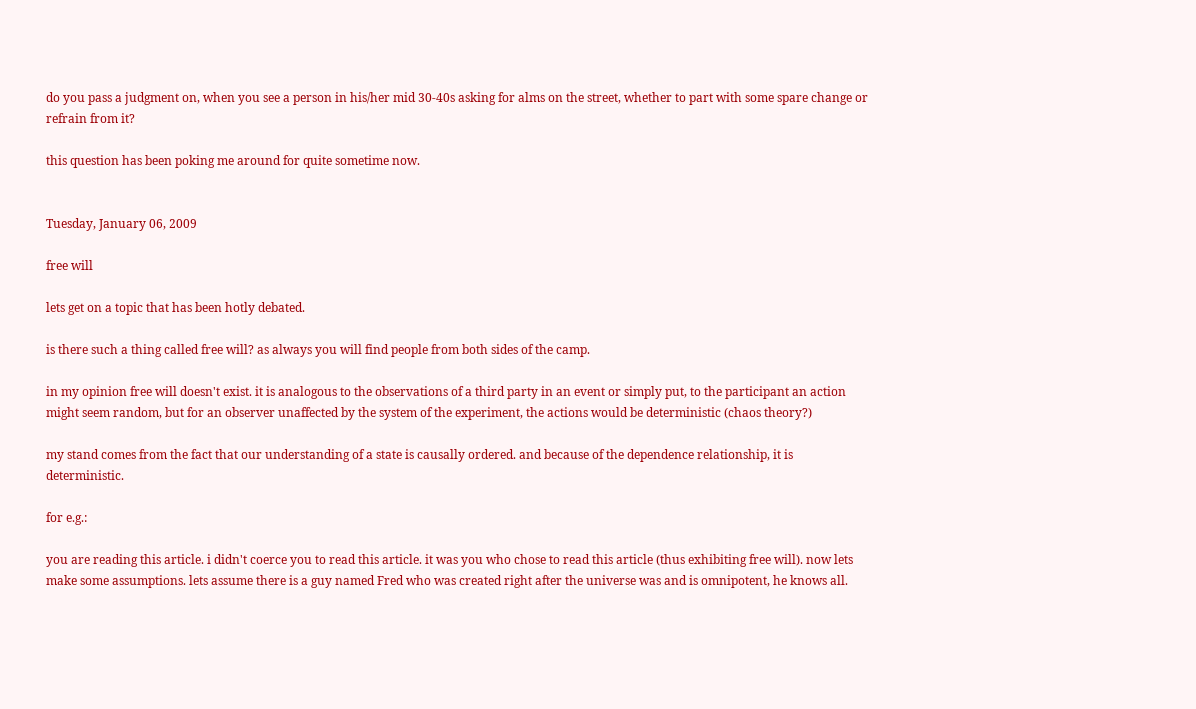do you pass a judgment on, when you see a person in his/her mid 30-40s asking for alms on the street, whether to part with some spare change or refrain from it?

this question has been poking me around for quite sometime now.


Tuesday, January 06, 2009

free will

lets get on a topic that has been hotly debated.

is there such a thing called free will? as always you will find people from both sides of the camp.

in my opinion free will doesn't exist. it is analogous to the observations of a third party in an event or simply put, to the participant an action might seem random, but for an observer unaffected by the system of the experiment, the actions would be deterministic (chaos theory?)

my stand comes from the fact that our understanding of a state is causally ordered. and because of the dependence relationship, it is deterministic.

for e.g.:

you are reading this article. i didn't coerce you to read this article. it was you who chose to read this article (thus exhibiting free will). now lets make some assumptions. lets assume there is a guy named Fred who was created right after the universe was and is omnipotent, he knows all.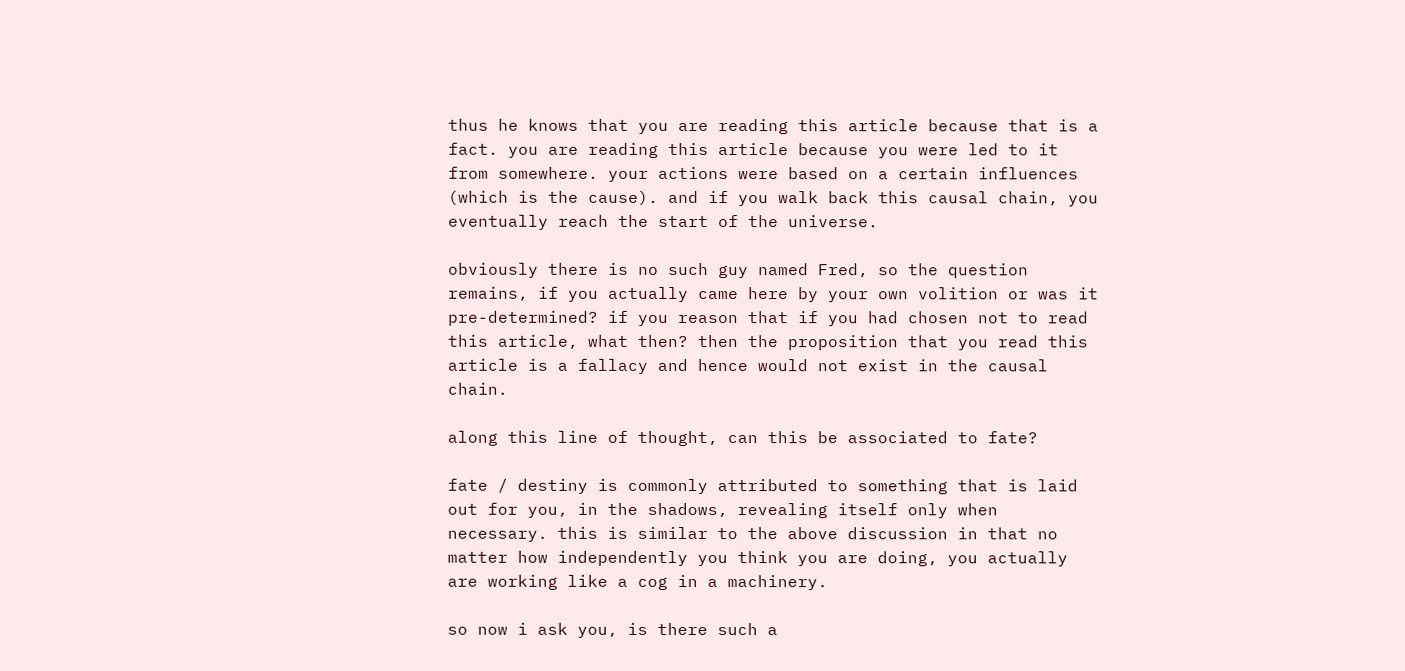thus he knows that you are reading this article because that is a fact. you are reading this article because you were led to it from somewhere. your actions were based on a certain influences (which is the cause). and if you walk back this causal chain, you eventually reach the start of the universe.

obviously there is no such guy named Fred, so the question remains, if you actually came here by your own volition or was it pre-determined? if you reason that if you had chosen not to read this article, what then? then the proposition that you read this article is a fallacy and hence would not exist in the causal chain.

along this line of thought, can this be associated to fate?

fate / destiny is commonly attributed to something that is laid out for you, in the shadows, revealing itself only when necessary. this is similar to the above discussion in that no matter how independently you think you are doing, you actually are working like a cog in a machinery.

so now i ask you, is there such a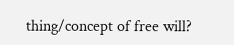thing/concept of free will?